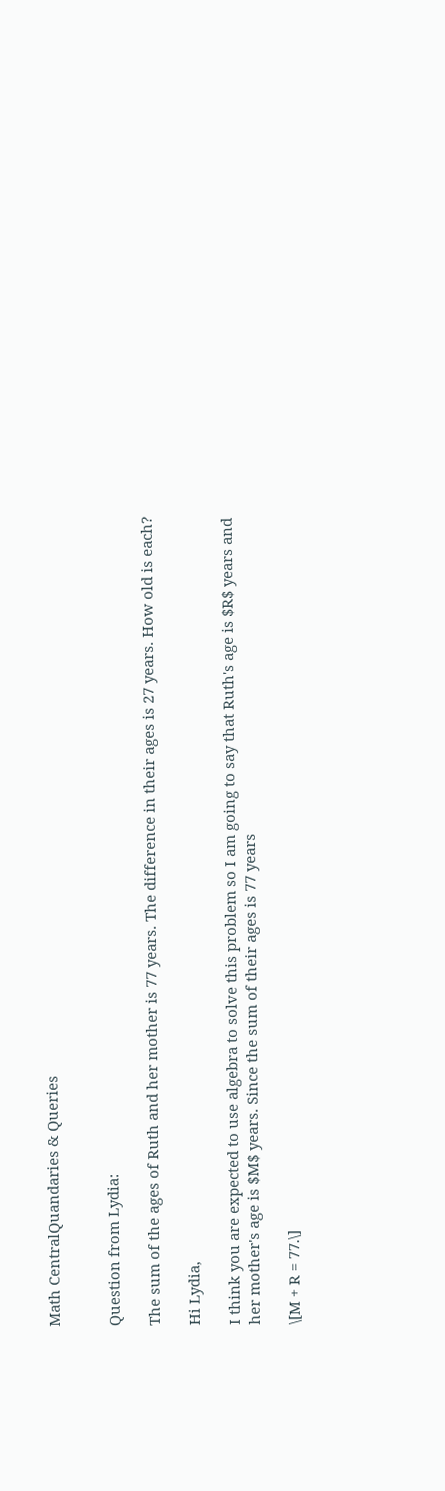Math CentralQuandaries & Queries


Question from Lydia:

The sum of the ages of Ruth and her mother is 77 years. The difference in their ages is 27 years. How old is each?

Hi Lydia,

I think you are expected to use algebra to solve this problem so I am going to say that Ruth's age is $R$ years and her mother's age is $M$ years. Since the sum of their ages is 77 years

\[M + R = 77.\]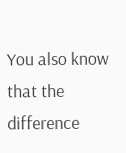You also know that the difference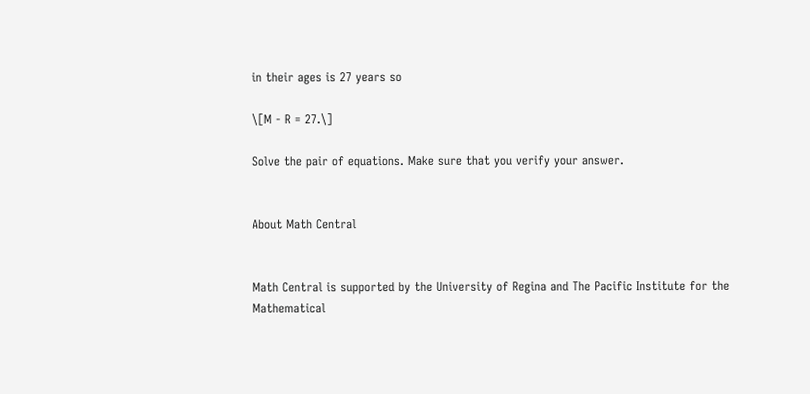in their ages is 27 years so

\[M - R = 27.\]

Solve the pair of equations. Make sure that you verify your answer.


About Math Central


Math Central is supported by the University of Regina and The Pacific Institute for the Mathematical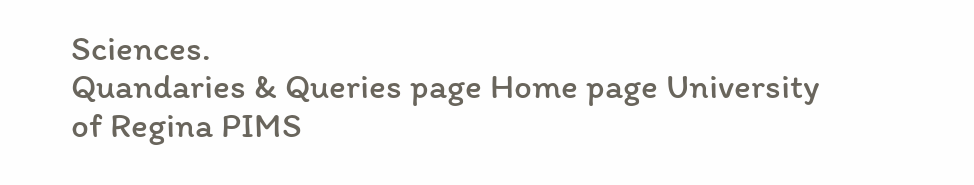Sciences.
Quandaries & Queries page Home page University of Regina PIMS